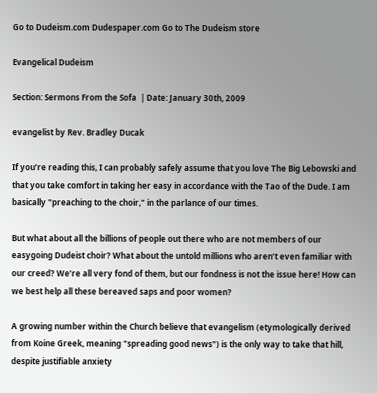Go to Dudeism.com Dudespaper.com Go to The Dudeism store

Evangelical Dudeism

Section: Sermons From the Sofa  | Date: January 30th, 2009

evangelist by Rev. Bradley Ducak

If you’re reading this, I can probably safely assume that you love The Big Lebowski and that you take comfort in taking her easy in accordance with the Tao of the Dude. I am basically "preaching to the choir," in the parlance of our times.

But what about all the billions of people out there who are not members of our easygoing Dudeist choir? What about the untold millions who aren’t even familiar with our creed? We’re all very fond of them, but our fondness is not the issue here! How can we best help all these bereaved saps and poor women?

A growing number within the Church believe that evangelism (etymologically derived from Koine Greek, meaning "spreading good news") is the only way to take that hill, despite justifiable anxiety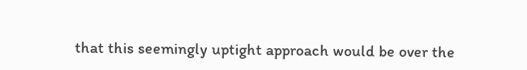that this seemingly uptight approach would be over the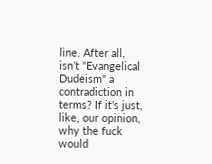line. After all, isn’t "Evangelical Dudeism" a contradiction in terms? If it’s just, like, our opinion, why the fuck would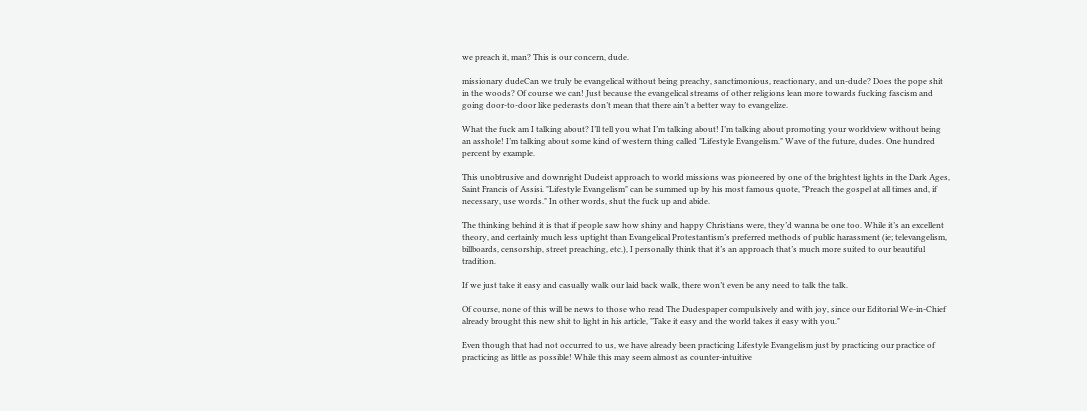we preach it, man? This is our concern, dude.

missionary dudeCan we truly be evangelical without being preachy, sanctimonious, reactionary, and un-dude? Does the pope shit in the woods? Of course we can! Just because the evangelical streams of other religions lean more towards fucking fascism and going door-to-door like pederasts don’t mean that there ain’t a better way to evangelize.

What the fuck am I talking about? I’ll tell you what I’m talking about! I’m talking about promoting your worldview without being an asshole! I’m talking about some kind of western thing called "Lifestyle Evangelism." Wave of the future, dudes. One hundred percent by example.

This unobtrusive and downright Dudeist approach to world missions was pioneered by one of the brightest lights in the Dark Ages, Saint Francis of Assisi. "Lifestyle Evangelism" can be summed up by his most famous quote, "Preach the gospel at all times and, if necessary, use words." In other words, shut the fuck up and abide.

The thinking behind it is that if people saw how shiny and happy Christians were, they’d wanna be one too. While it’s an excellent theory, and certainly much less uptight than Evangelical Protestantism’s preferred methods of public harassment (ie; televangelism, billboards, censorship, street preaching, etc.), I personally think that it’s an approach that’s much more suited to our beautiful tradition.

If we just take it easy and casually walk our laid back walk, there won’t even be any need to talk the talk.

Of course, none of this will be news to those who read The Dudespaper compulsively and with joy, since our Editorial We-in-Chief already brought this new shit to light in his article, "Take it easy and the world takes it easy with you."

Even though that had not occurred to us, we have already been practicing Lifestyle Evangelism just by practicing our practice of practicing as little as possible! While this may seem almost as counter-intuitive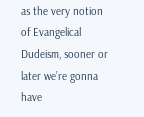as the very notion of Evangelical Dudeism, sooner or later we’re gonna have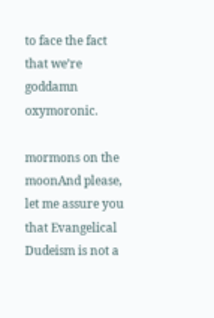to face the fact that we’re goddamn oxymoronic.

mormons on the moonAnd please, let me assure you that Evangelical Dudeism is not a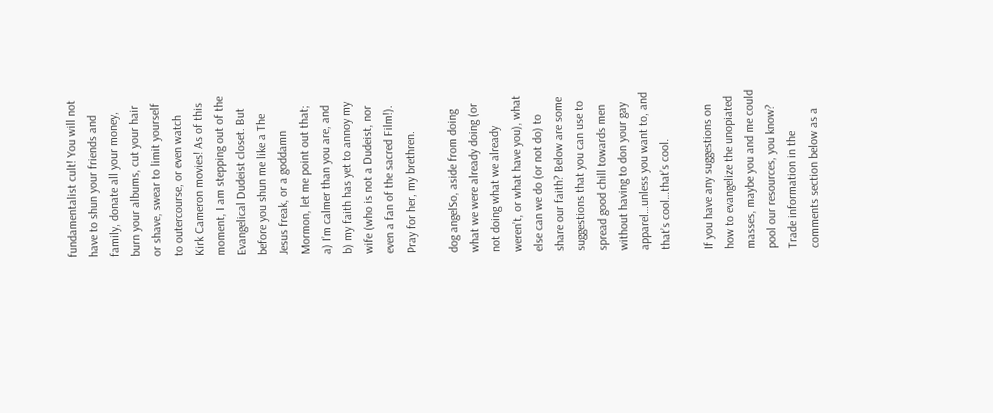fundamentalist cult! You will not have to shun your friends and family, donate all your money, burn your albums, cut your hair or shave, swear to limit yourself to outercourse, or even watch Kirk Cameron movies! As of this moment, I am stepping out of the Evangelical Dudeist closet. But before you shun me like a The Jesus freak, or a goddamn Mormon, let me point out that; a) I’m calmer than you are, and b) my faith has yet to annoy my wife (who is not a Dudeist, nor even a fan of the sacred Film!). Pray for her, my brethren.

dog angelSo, aside from doing what we were already doing (or not doing what we already weren’t, or what have you), what else can we do (or not do) to share our faith? Below are some suggestions that you can use to spread good chill towards men without having to don your gay apparel…unless you want to, and that’s cool…that’s cool.

If you have any suggestions on how to evangelize the unopiated masses, maybe you and me could pool our resources, you know? Trade information in the comments section below as a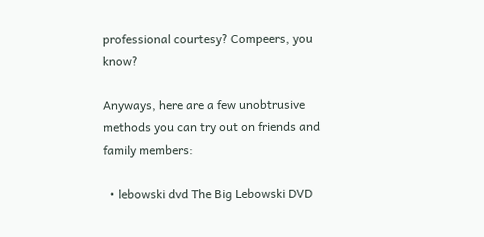professional courtesy? Compeers, you know?

Anyways, here are a few unobtrusive methods you can try out on friends and family members:

  • lebowski dvd The Big Lebowski DVD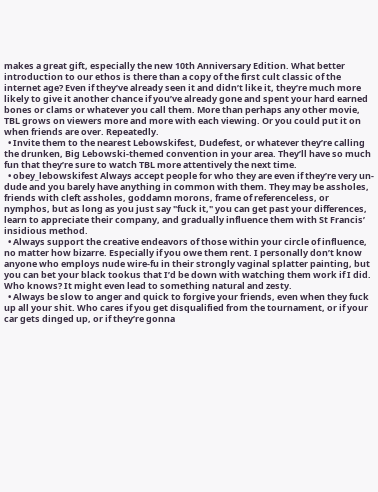makes a great gift, especially the new 10th Anniversary Edition. What better introduction to our ethos is there than a copy of the first cult classic of the internet age? Even if they’ve already seen it and didn’t like it, they’re much more likely to give it another chance if you’ve already gone and spent your hard earned bones or clams or whatever you call them. More than perhaps any other movie, TBL grows on viewers more and more with each viewing. Or you could put it on when friends are over. Repeatedly.
  • Invite them to the nearest Lebowskifest, Dudefest, or whatever they’re calling the drunken, Big Lebowski-themed convention in your area. They’ll have so much fun that they’re sure to watch TBL more attentively the next time.
  • obey_lebowskifest Always accept people for who they are even if they’re very un-dude and you barely have anything in common with them. They may be assholes, friends with cleft assholes, goddamn morons, frame of referenceless, or nymphos, but as long as you just say "fuck it," you can get past your differences, learn to appreciate their company, and gradually influence them with St Francis’ insidious method.
  • Always support the creative endeavors of those within your circle of influence, no matter how bizarre. Especially if you owe them rent. I personally don’t know anyone who employs nude wire-fu in their strongly vaginal splatter painting, but you can bet your black tookus that I’d be down with watching them work if I did. Who knows? It might even lead to something natural and zesty.
  • Always be slow to anger and quick to forgive your friends, even when they fuck up all your shit. Who cares if you get disqualified from the tournament, or if your car gets dinged up, or if they’re gonna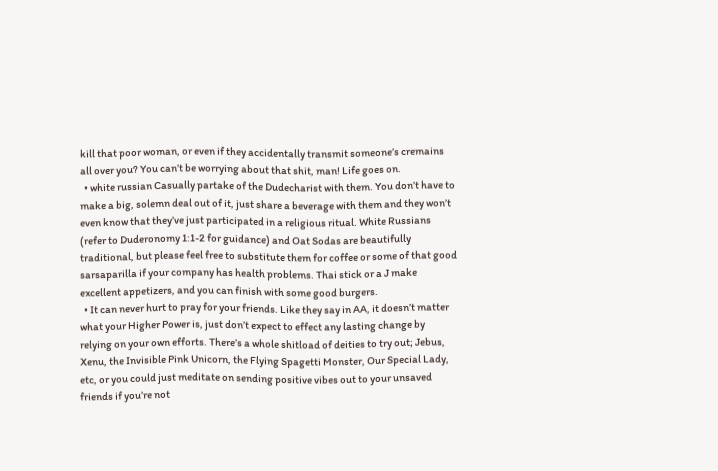kill that poor woman, or even if they accidentally transmit someone’s cremains all over you? You can’t be worrying about that shit, man! Life goes on.
  • white russian Casually partake of the Dudecharist with them. You don’t have to make a big, solemn deal out of it, just share a beverage with them and they won’t even know that they’ve just participated in a religious ritual. White Russians (refer to Duderonomy 1:1-2 for guidance) and Oat Sodas are beautifully traditional, but please feel free to substitute them for coffee or some of that good sarsaparilla if your company has health problems. Thai stick or a J make excellent appetizers, and you can finish with some good burgers.
  • It can never hurt to pray for your friends. Like they say in AA, it doesn’t matter what your Higher Power is, just don’t expect to effect any lasting change by relying on your own efforts. There’s a whole shitload of deities to try out; Jebus, Xenu, the Invisible Pink Unicorn, the Flying Spagetti Monster, Our Special Lady, etc, or you could just meditate on sending positive vibes out to your unsaved friends if you’re not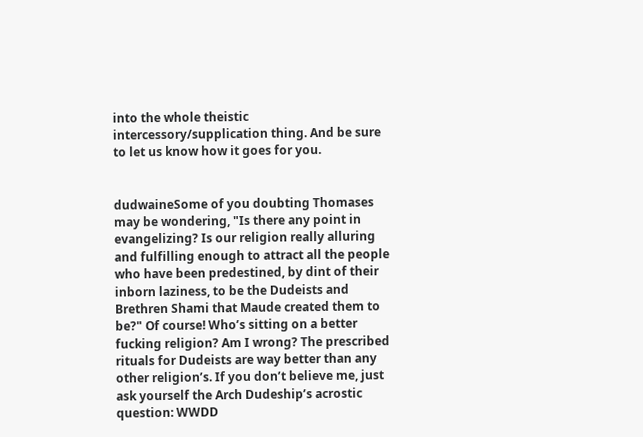into the whole theistic intercessory/supplication thing. And be sure to let us know how it goes for you.


dudwaineSome of you doubting Thomases may be wondering, "Is there any point in evangelizing? Is our religion really alluring and fulfilling enough to attract all the people who have been predestined, by dint of their inborn laziness, to be the Dudeists and Brethren Shami that Maude created them to be?" Of course! Who’s sitting on a better fucking religion? Am I wrong? The prescribed rituals for Dudeists are way better than any other religion’s. If you don’t believe me, just ask yourself the Arch Dudeship’s acrostic question: WWDD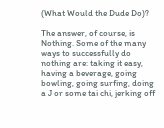(What Would the Dude Do)?

The answer, of course, is Nothing. Some of the many ways to successfully do nothing are: taking it easy, having a beverage, going bowling, going surfing, doing a J or some tai chi, jerking off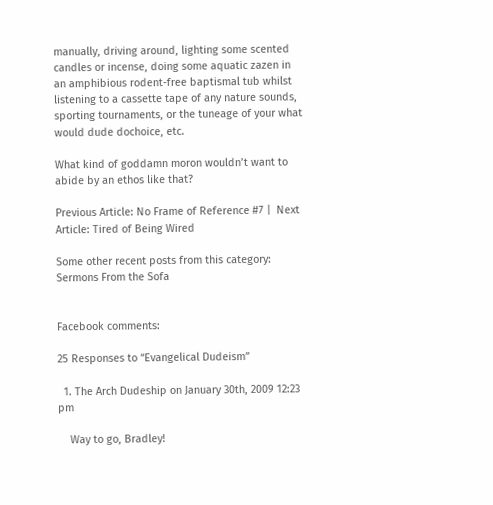manually, driving around, lighting some scented candles or incense, doing some aquatic zazen in an amphibious rodent-free baptismal tub whilst listening to a cassette tape of any nature sounds, sporting tournaments, or the tuneage of your what would dude dochoice, etc.

What kind of goddamn moron wouldn’t want to abide by an ethos like that?

Previous Article: No Frame of Reference #7 |  Next Article: Tired of Being Wired

Some other recent posts from this category: Sermons From the Sofa


Facebook comments:

25 Responses to “Evangelical Dudeism”

  1. The Arch Dudeship on January 30th, 2009 12:23 pm

    Way to go, Bradley!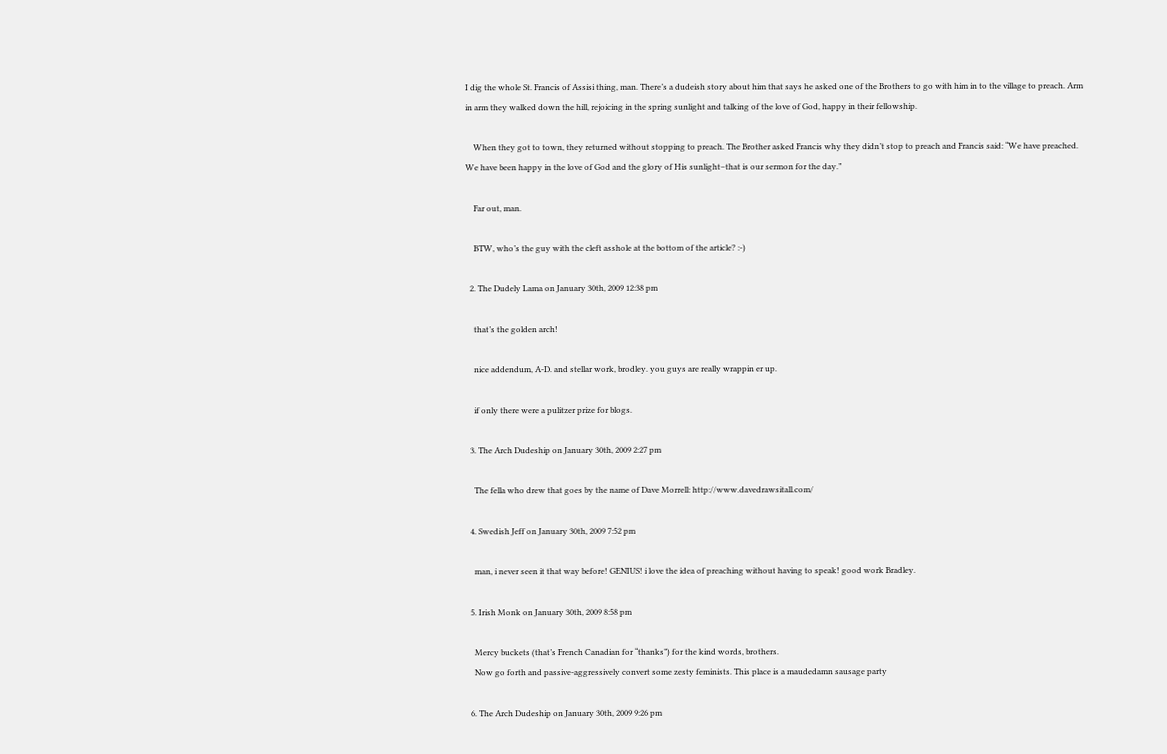I dig the whole St. Francis of Assisi thing, man. There’s a dudeish story about him that says he asked one of the Brothers to go with him in to the village to preach. Arm in arm they walked down the hill, rejoicing in the spring sunlight and talking of the love of God, happy in their fellowship.

    When they got to town, they returned without stopping to preach. The Brother asked Francis why they didn’t stop to preach and Francis said: “We have preached. We have been happy in the love of God and the glory of His sunlight–that is our sermon for the day.”

    Far out, man.

    BTW, who’s the guy with the cleft asshole at the bottom of the article? :-)

  2. The Dudely Lama on January 30th, 2009 12:38 pm

    that’s the golden arch!

    nice addendum, A-D. and stellar work, brodley. you guys are really wrappin er up.

    if only there were a pulitzer prize for blogs.

  3. The Arch Dudeship on January 30th, 2009 2:27 pm

    The fella who drew that goes by the name of Dave Morrell: http://www.davedrawsitall.com/

  4. Swedish Jeff on January 30th, 2009 7:52 pm

    man, i never seen it that way before! GENIUS! i love the idea of preaching without having to speak! good work Bradley.

  5. Irish Monk on January 30th, 2009 8:58 pm

    Mercy buckets (that’s French Canadian for “thanks”) for the kind words, brothers.
    Now go forth and passive-aggressively convert some zesty feminists. This place is a maudedamn sausage party

  6. The Arch Dudeship on January 30th, 2009 9:26 pm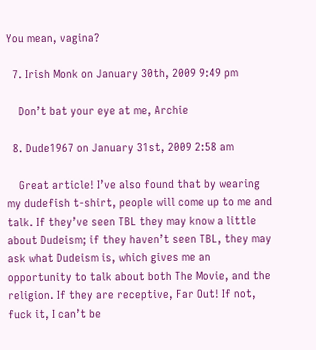You mean, vagina?

  7. Irish Monk on January 30th, 2009 9:49 pm

    Don’t bat your eye at me, Archie

  8. Dude1967 on January 31st, 2009 2:58 am

    Great article! I’ve also found that by wearing my dudefish t-shirt, people will come up to me and talk. If they’ve seen TBL they may know a little about Dudeism; if they haven’t seen TBL, they may ask what Dudeism is, which gives me an opportunity to talk about both The Movie, and the religion. If they are receptive, Far Out! If not, fuck it, I can’t be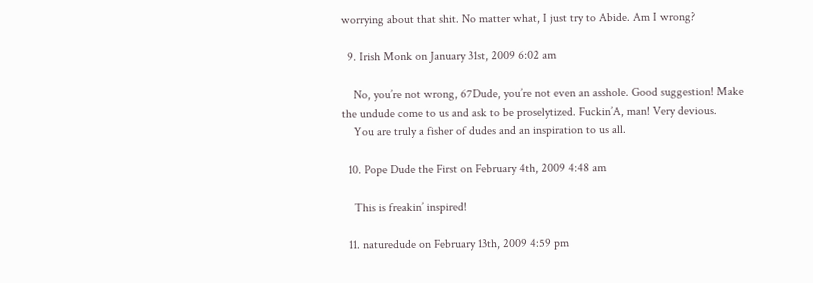worrying about that shit. No matter what, I just try to Abide. Am I wrong?

  9. Irish Monk on January 31st, 2009 6:02 am

    No, you’re not wrong, 67Dude, you’re not even an asshole. Good suggestion! Make the undude come to us and ask to be proselytized. Fuckin’A, man! Very devious.
    You are truly a fisher of dudes and an inspiration to us all.

  10. Pope Dude the First on February 4th, 2009 4:48 am

    This is freakin’ inspired!

  11. naturedude on February 13th, 2009 4:59 pm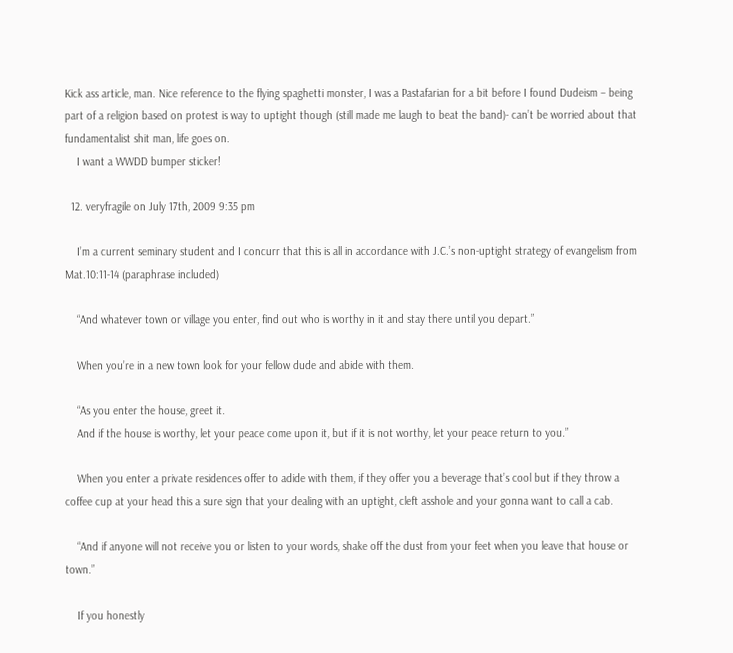Kick ass article, man. Nice reference to the flying spaghetti monster, I was a Pastafarian for a bit before I found Dudeism – being part of a religion based on protest is way to uptight though (still made me laugh to beat the band)- can’t be worried about that fundamentalist shit man, life goes on.
    I want a WWDD bumper sticker!

  12. veryfragile on July 17th, 2009 9:35 pm

    I’m a current seminary student and I concurr that this is all in accordance with J.C.’s non-uptight strategy of evangelism from Mat.10:11-14 (paraphrase included)

    “And whatever town or village you enter, find out who is worthy in it and stay there until you depart.”

    When you’re in a new town look for your fellow dude and abide with them.

    “As you enter the house, greet it.
    And if the house is worthy, let your peace come upon it, but if it is not worthy, let your peace return to you.”

    When you enter a private residences offer to adide with them, if they offer you a beverage that’s cool but if they throw a coffee cup at your head this a sure sign that your dealing with an uptight, cleft asshole and your gonna want to call a cab.

    “And if anyone will not receive you or listen to your words, shake off the dust from your feet when you leave that house or town.”

    If you honestly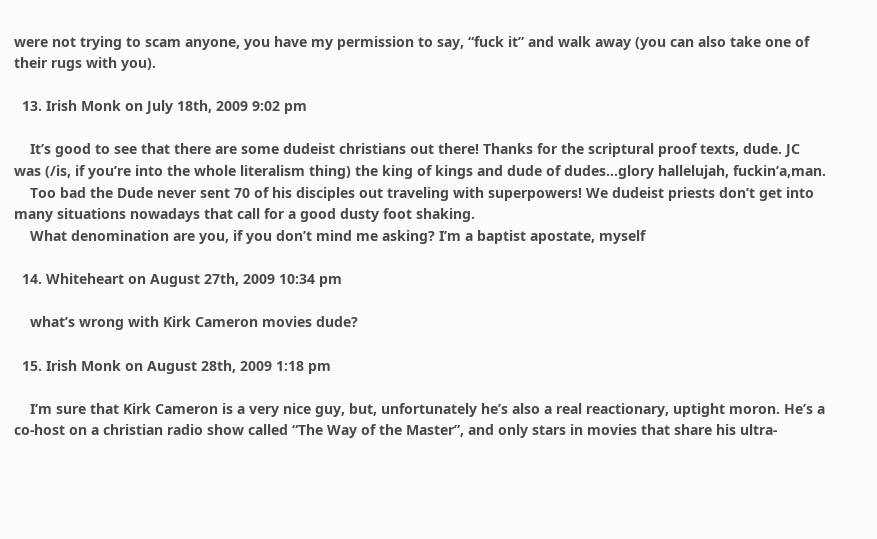were not trying to scam anyone, you have my permission to say, “fuck it” and walk away (you can also take one of their rugs with you).

  13. Irish Monk on July 18th, 2009 9:02 pm

    It’s good to see that there are some dudeist christians out there! Thanks for the scriptural proof texts, dude. JC was (/is, if you’re into the whole literalism thing) the king of kings and dude of dudes…glory hallelujah, fuckin’a,man.
    Too bad the Dude never sent 70 of his disciples out traveling with superpowers! We dudeist priests don’t get into many situations nowadays that call for a good dusty foot shaking.
    What denomination are you, if you don’t mind me asking? I’m a baptist apostate, myself

  14. Whiteheart on August 27th, 2009 10:34 pm

    what’s wrong with Kirk Cameron movies dude?

  15. Irish Monk on August 28th, 2009 1:18 pm

    I’m sure that Kirk Cameron is a very nice guy, but, unfortunately he’s also a real reactionary, uptight moron. He’s a co-host on a christian radio show called “The Way of the Master”, and only stars in movies that share his ultra-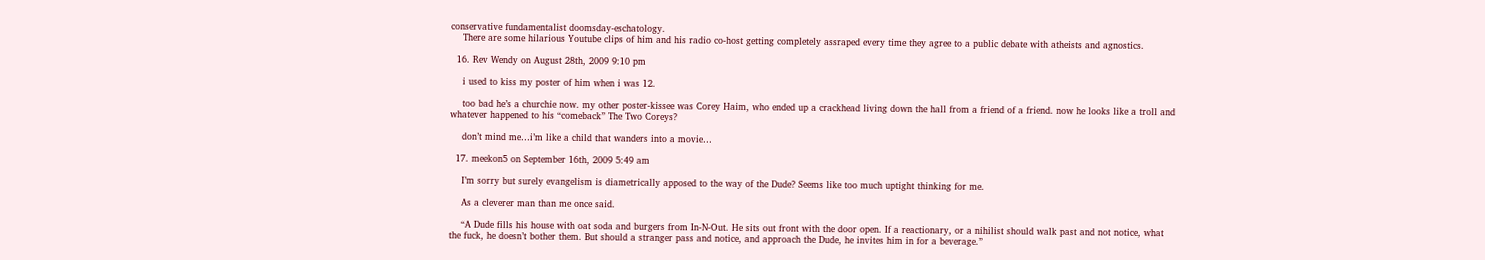conservative fundamentalist doomsday-eschatology.
    There are some hilarious Youtube clips of him and his radio co-host getting completely assraped every time they agree to a public debate with atheists and agnostics.

  16. Rev Wendy on August 28th, 2009 9:10 pm

    i used to kiss my poster of him when i was 12.

    too bad he’s a churchie now. my other poster-kissee was Corey Haim, who ended up a crackhead living down the hall from a friend of a friend. now he looks like a troll and whatever happened to his “comeback” The Two Coreys?

    don’t mind me…i’m like a child that wanders into a movie…

  17. meekon5 on September 16th, 2009 5:49 am

    I’m sorry but surely evangelism is diametrically apposed to the way of the Dude? Seems like too much uptight thinking for me.

    As a cleverer man than me once said.

    “A Dude fills his house with oat soda and burgers from In-N-Out. He sits out front with the door open. If a reactionary, or a nihilist should walk past and not notice, what the fuck, he doesn’t bother them. But should a stranger pass and notice, and approach the Dude, he invites him in for a beverage.”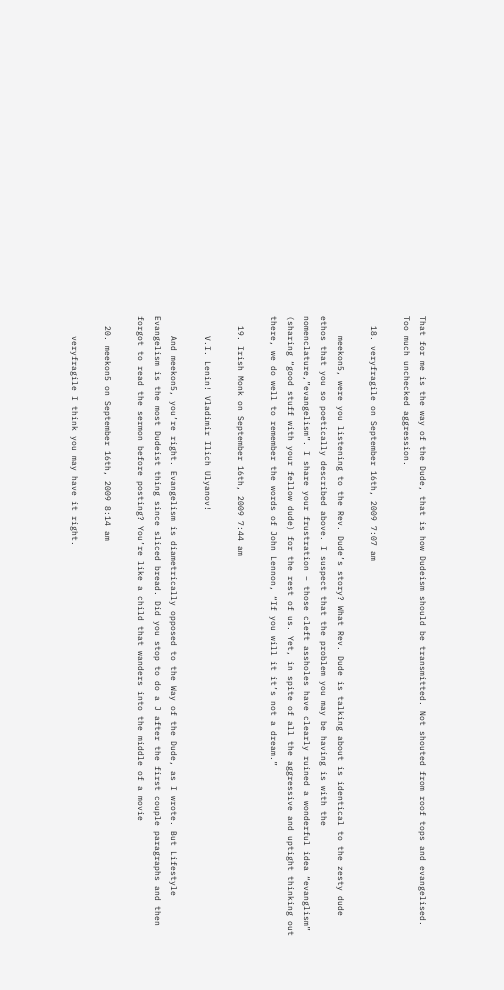That for me is the way of the Dude, that is how Dudeism should be transmitted. Not shouted from roof tops and evangelised. Too much unchecked aggression.

  18. veryfragile on September 16th, 2009 7:07 am

    meekon5, were you listening to the Rev. Dude’s story? What Rev. Dude is talking about is identical to the zesty dude ethos that you so poetically described above. I suspect that the problem you may be having is with the nomenclature,”evangelism”. I share your frustration – those cleft assholes have clearly ruined a wonderful idea “evanglism” (sharing “good stuff with your fellow dude) for the rest of us. Yet, in spite of all the aggressive and uptight thinking out there, we do well to remember the words of John Lennon, “If you will it it’s not a dream.”

  19. Irish Monk on September 16th, 2009 7:44 am

    V.I. Lenin! Vladimir Ilich Ulyanov!

    And meekon5, you’re right. Evangelism is diametrically opposed to the Way of the Dude, as I wrote. But Lifestyle Evangelism is the most Dudeist thing since sliced bread. Did you stop to do a J after the first couple paragraphs and then forgot to read the sermon before posting? You’re like a child that wanders into the middle of a movie

  20. meekon5 on September 16th, 2009 8:14 am

    veryfragile I think you may have it right.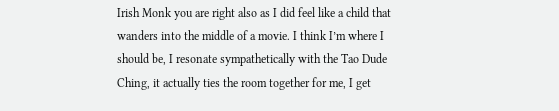Irish Monk you are right also as I did feel like a child that wanders into the middle of a movie. I think I’m where I should be, I resonate sympathetically with the Tao Dude Ching, it actually ties the room together for me, I get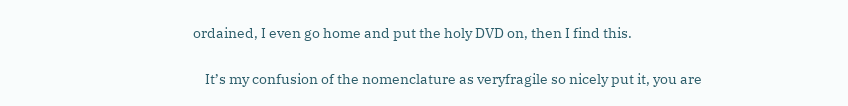ordained, I even go home and put the holy DVD on, then I find this.

    It’s my confusion of the nomenclature as veryfragile so nicely put it, you are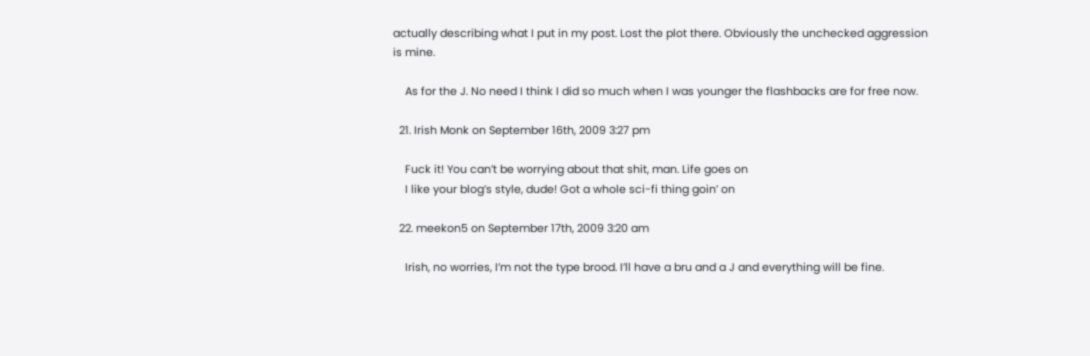actually describing what I put in my post. Lost the plot there. Obviously the unchecked aggression is mine.

    As for the J. No need I think I did so much when I was younger the flashbacks are for free now.

  21. Irish Monk on September 16th, 2009 3:27 pm

    Fuck it! You can’t be worrying about that shit, man. Life goes on
    I like your blog’s style, dude! Got a whole sci-fi thing goin’ on

  22. meekon5 on September 17th, 2009 3:20 am

    Irish, no worries, I’m not the type brood. I’ll have a bru and a J and everything will be fine.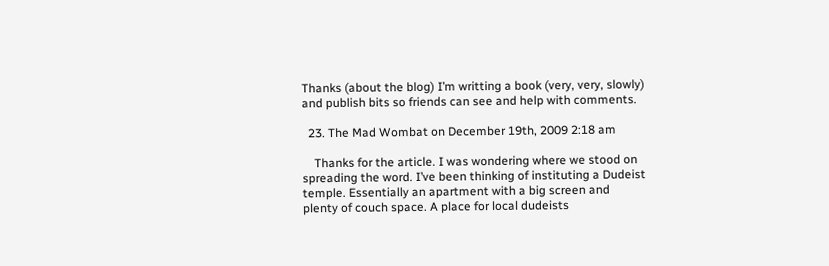Thanks (about the blog) I’m writting a book (very, very, slowly) and publish bits so friends can see and help with comments.

  23. The Mad Wombat on December 19th, 2009 2:18 am

    Thanks for the article. I was wondering where we stood on spreading the word. I’ve been thinking of instituting a Dudeist temple. Essentially an apartment with a big screen and plenty of couch space. A place for local dudeists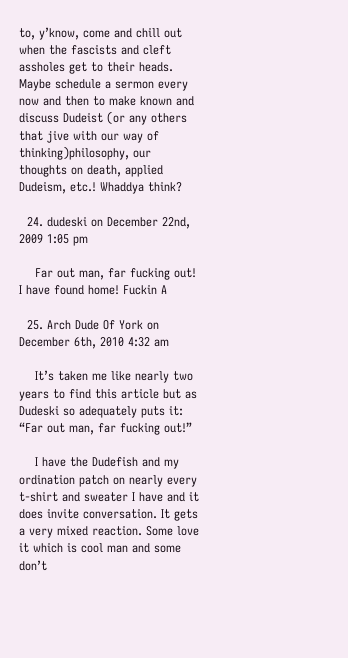to, y’know, come and chill out when the fascists and cleft assholes get to their heads. Maybe schedule a sermon every now and then to make known and discuss Dudeist (or any others that jive with our way of thinking)philosophy, our thoughts on death, applied Dudeism, etc.! Whaddya think?

  24. dudeski on December 22nd, 2009 1:05 pm

    Far out man, far fucking out! I have found home! Fuckin A

  25. Arch Dude Of York on December 6th, 2010 4:32 am

    It’s taken me like nearly two years to find this article but as Dudeski so adequately puts it: “Far out man, far fucking out!”

    I have the Dudefish and my ordination patch on nearly every t-shirt and sweater I have and it does invite conversation. It gets a very mixed reaction. Some love it which is cool man and some don’t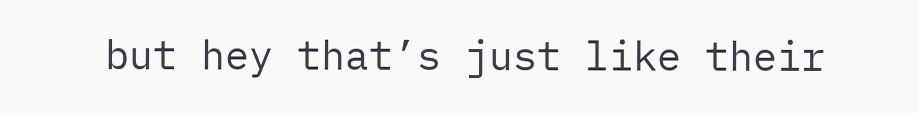but hey that’s just like their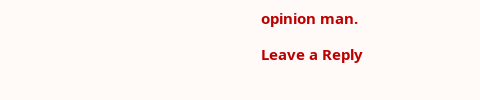opinion man.

Leave a Reply